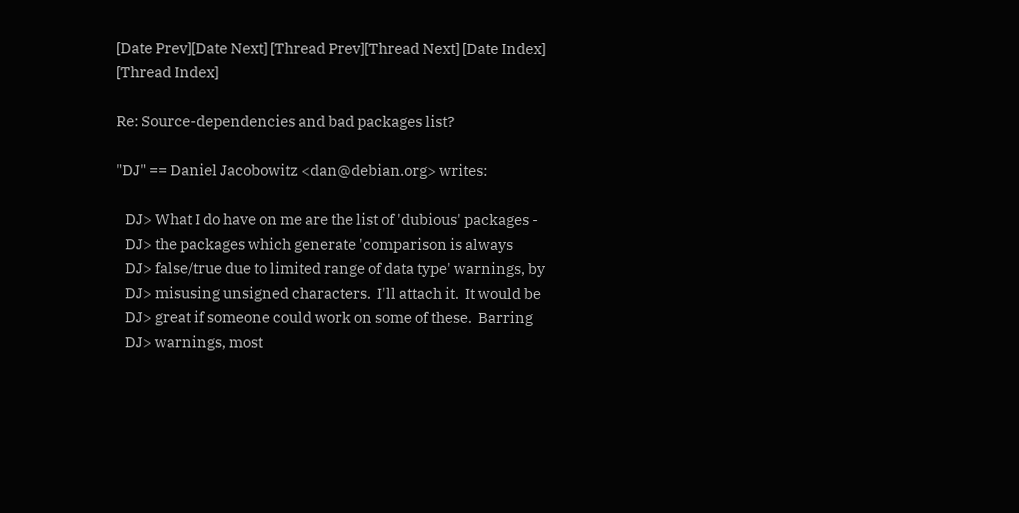[Date Prev][Date Next] [Thread Prev][Thread Next] [Date Index] [Thread Index]

Re: Source-dependencies and bad packages list?

"DJ" == Daniel Jacobowitz <dan@debian.org> writes:

   DJ> What I do have on me are the list of 'dubious' packages -
   DJ> the packages which generate 'comparison is always
   DJ> false/true due to limited range of data type' warnings, by
   DJ> misusing unsigned characters.  I'll attach it.  It would be
   DJ> great if someone could work on some of these.  Barring
   DJ> warnings, most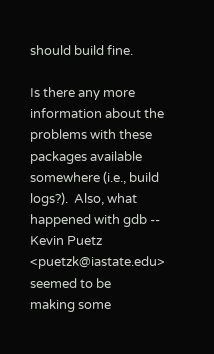should build fine.

Is there any more information about the problems with these
packages available somewhere (i.e., build logs?).  Also, what
happened with gdb -- Kevin Puetz <puetzk@iastate.edu> seemed to be
making some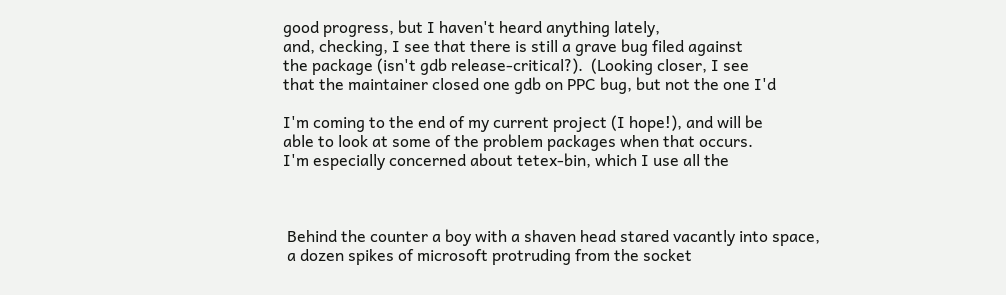good progress, but I haven't heard anything lately,
and, checking, I see that there is still a grave bug filed against
the package (isn't gdb release-critical?).  (Looking closer, I see
that the maintainer closed one gdb on PPC bug, but not the one I'd

I'm coming to the end of my current project (I hope!), and will be
able to look at some of the problem packages when that occurs.
I'm especially concerned about tetex-bin, which I use all the



 Behind the counter a boy with a shaven head stared vacantly into space,
 a dozen spikes of microsoft protruding from the socket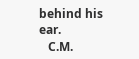behind his ear.
   C.M.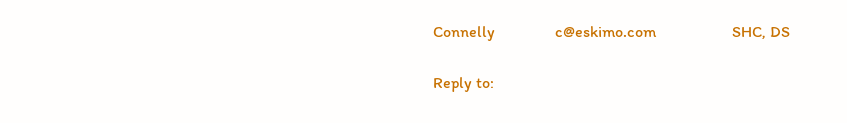Connelly               c@eskimo.com                   SHC, DS

Reply to: